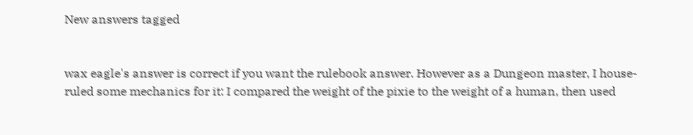New answers tagged


wax eagle's answer is correct if you want the rulebook answer. However as a Dungeon master, I house-ruled some mechanics for it: I compared the weight of the pixie to the weight of a human, then used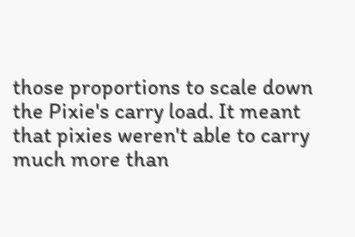those proportions to scale down the Pixie's carry load. It meant that pixies weren't able to carry much more than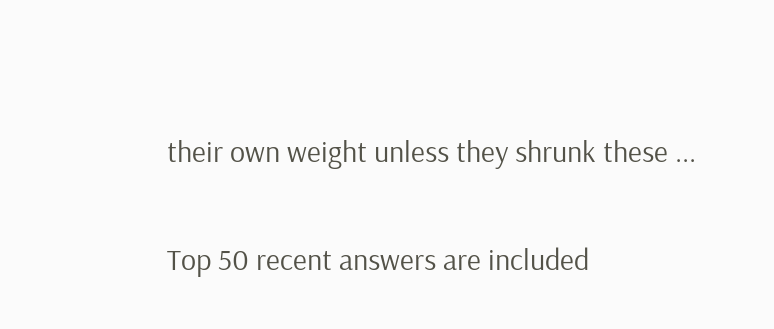their own weight unless they shrunk these ...

Top 50 recent answers are included